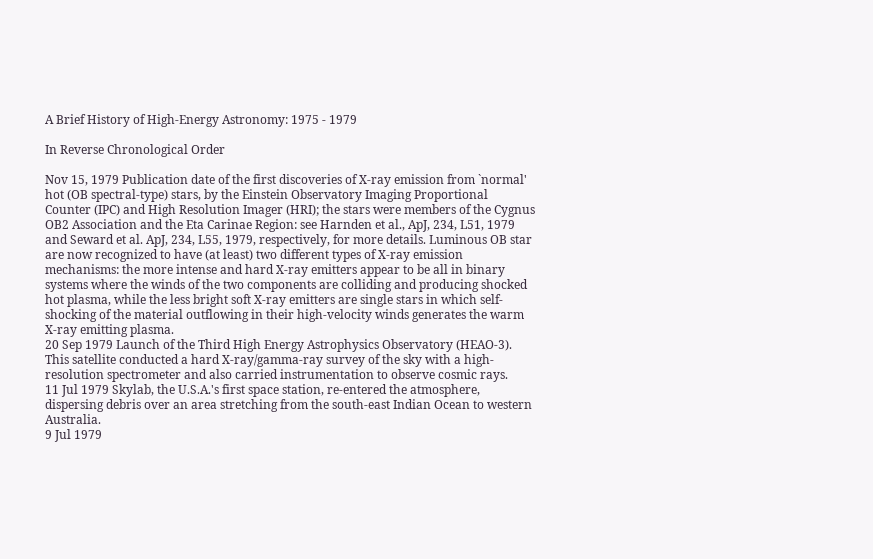A Brief History of High-Energy Astronomy: 1975 - 1979

In Reverse Chronological Order

Nov 15, 1979 Publication date of the first discoveries of X-ray emission from `normal' hot (OB spectral-type) stars, by the Einstein Observatory Imaging Proportional Counter (IPC) and High Resolution Imager (HRI); the stars were members of the Cygnus OB2 Association and the Eta Carinae Region: see Harnden et al., ApJ, 234, L51, 1979 and Seward et al. ApJ, 234, L55, 1979, respectively, for more details. Luminous OB star are now recognized to have (at least) two different types of X-ray emission mechanisms: the more intense and hard X-ray emitters appear to be all in binary systems where the winds of the two components are colliding and producing shocked hot plasma, while the less bright soft X-ray emitters are single stars in which self-shocking of the material outflowing in their high-velocity winds generates the warm X-ray emitting plasma.
20 Sep 1979 Launch of the Third High Energy Astrophysics Observatory (HEAO-3). This satellite conducted a hard X-ray/gamma-ray survey of the sky with a high-resolution spectrometer and also carried instrumentation to observe cosmic rays.
11 Jul 1979 Skylab, the U.S.A.'s first space station, re-entered the atmosphere, dispersing debris over an area stretching from the south-east Indian Ocean to western Australia.
9 Jul 1979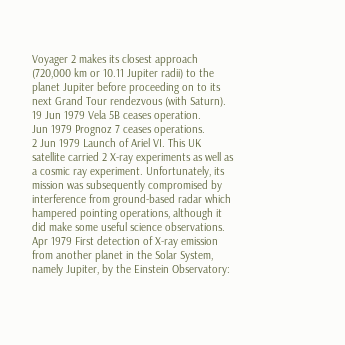Voyager 2 makes its closest approach (720,000 km or 10.11 Jupiter radii) to the planet Jupiter before proceeding on to its next Grand Tour rendezvous (with Saturn).
19 Jun 1979 Vela 5B ceases operation.
Jun 1979 Prognoz 7 ceases operations.
2 Jun 1979 Launch of Ariel VI. This UK satellite carried 2 X-ray experiments as well as a cosmic ray experiment. Unfortunately, its mission was subsequently compromised by interference from ground-based radar which hampered pointing operations, although it did make some useful science observations.
Apr 1979 First detection of X-ray emission from another planet in the Solar System, namely Jupiter, by the Einstein Observatory: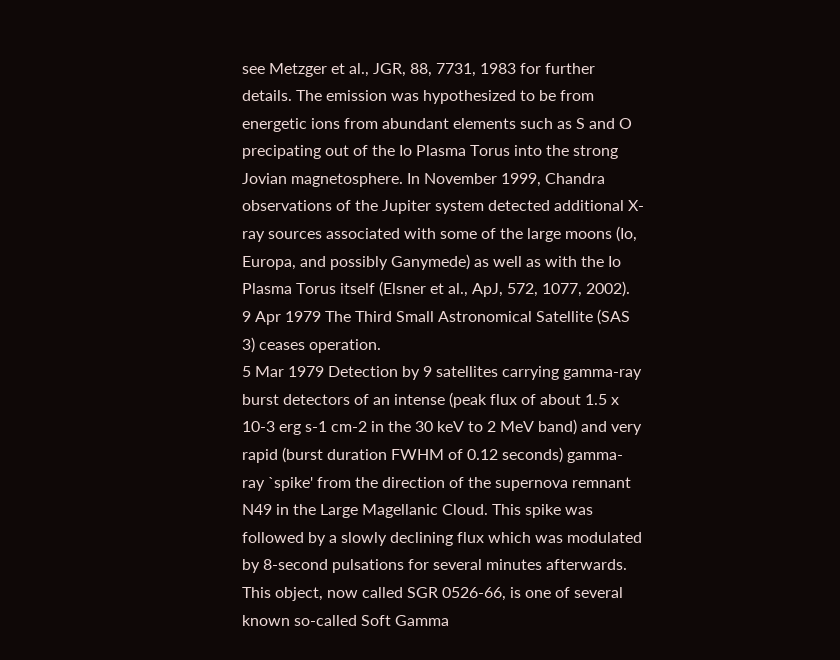see Metzger et al., JGR, 88, 7731, 1983 for further details. The emission was hypothesized to be from energetic ions from abundant elements such as S and O precipating out of the Io Plasma Torus into the strong Jovian magnetosphere. In November 1999, Chandra observations of the Jupiter system detected additional X-ray sources associated with some of the large moons (Io, Europa, and possibly Ganymede) as well as with the Io Plasma Torus itself (Elsner et al., ApJ, 572, 1077, 2002).
9 Apr 1979 The Third Small Astronomical Satellite (SAS 3) ceases operation.
5 Mar 1979 Detection by 9 satellites carrying gamma-ray burst detectors of an intense (peak flux of about 1.5 x 10-3 erg s-1 cm-2 in the 30 keV to 2 MeV band) and very rapid (burst duration FWHM of 0.12 seconds) gamma-ray `spike' from the direction of the supernova remnant N49 in the Large Magellanic Cloud. This spike was followed by a slowly declining flux which was modulated by 8-second pulsations for several minutes afterwards. This object, now called SGR 0526-66, is one of several known so-called Soft Gamma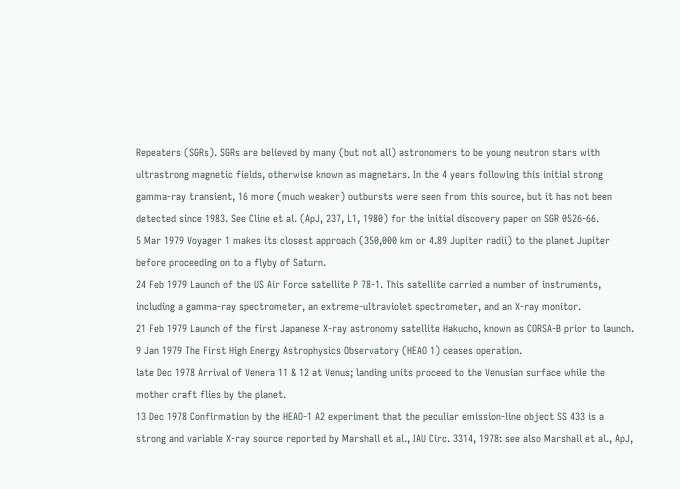Repeaters (SGRs). SGRs are believed by many (but not all) astronomers to be young neutron stars with ultrastrong magnetic fields, otherwise known as magnetars. In the 4 years following this initial strong gamma-ray transient, 16 more (much weaker) outbursts were seen from this source, but it has not been detected since 1983. See Cline et al. (ApJ, 237, L1, 1980) for the initial discovery paper on SGR 0526-66.
5 Mar 1979 Voyager 1 makes its closest approach (350,000 km or 4.89 Jupiter radii) to the planet Jupiter before proceeding on to a flyby of Saturn.
24 Feb 1979 Launch of the US Air Force satellite P 78-1. This satellite carried a number of instruments, including a gamma-ray spectrometer, an extreme-ultraviolet spectrometer, and an X-ray monitor.
21 Feb 1979 Launch of the first Japanese X-ray astronomy satellite Hakucho, known as CORSA-B prior to launch.
9 Jan 1979 The First High Energy Astrophysics Observatory (HEAO 1) ceases operation.
late Dec 1978 Arrival of Venera 11 & 12 at Venus; landing units proceed to the Venusian surface while the mother craft flies by the planet.
13 Dec 1978 Confirmation by the HEAO-1 A2 experiment that the peculiar emission-line object SS 433 is a strong and variable X-ray source reported by Marshall et al., IAU Circ. 3314, 1978: see also Marshall et al., ApJ,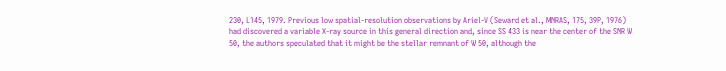230, L145, 1979. Previous low spatial-resolution observations by Ariel-V (Seward et al., MNRAS, 175, 39P, 1976) had discovered a variable X-ray source in this general direction and, since SS 433 is near the center of the SNR W 50, the authors speculated that it might be the stellar remnant of W 50, although the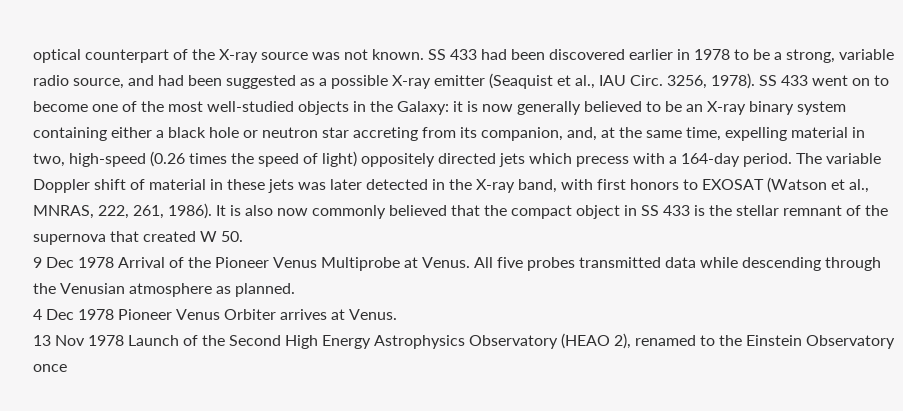optical counterpart of the X-ray source was not known. SS 433 had been discovered earlier in 1978 to be a strong, variable radio source, and had been suggested as a possible X-ray emitter (Seaquist et al., IAU Circ. 3256, 1978). SS 433 went on to become one of the most well-studied objects in the Galaxy: it is now generally believed to be an X-ray binary system containing either a black hole or neutron star accreting from its companion, and, at the same time, expelling material in two, high-speed (0.26 times the speed of light) oppositely directed jets which precess with a 164-day period. The variable Doppler shift of material in these jets was later detected in the X-ray band, with first honors to EXOSAT (Watson et al., MNRAS, 222, 261, 1986). It is also now commonly believed that the compact object in SS 433 is the stellar remnant of the supernova that created W 50.
9 Dec 1978 Arrival of the Pioneer Venus Multiprobe at Venus. All five probes transmitted data while descending through the Venusian atmosphere as planned.
4 Dec 1978 Pioneer Venus Orbiter arrives at Venus.
13 Nov 1978 Launch of the Second High Energy Astrophysics Observatory (HEAO 2), renamed to the Einstein Observatory once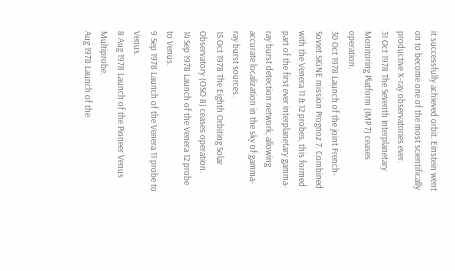it successfully achieved orbit. Einstein went on to become one of the most scientifically productive X-ray observatories ever.
31 Oct 1978 The Seventh Interplanetary Monitoring Platform (IMP 7) ceases operation.
30 Oct 1978 Launch of the joint French-Soviet SIGNE mission Prognoz 7. Combined with the Venera 11 & 12 probes, this formed part of the first ever interplanetary gamma-ray burst detection network, allowing accurate localization in the sky of gamma-ray burst sources.
15 Oct 1978 The Eighth Orbiting Solar Observatory (OSO 8) ceases operation.
14 Sep 1978 Launch of the Venera 12 probe to Venus.
9 Sep 1978 Launch of the Venera 11 probe to Venus.
8 Aug 1978 Launch of the Pioneer Venus Multiprobe.
Aug 1978 Launch of the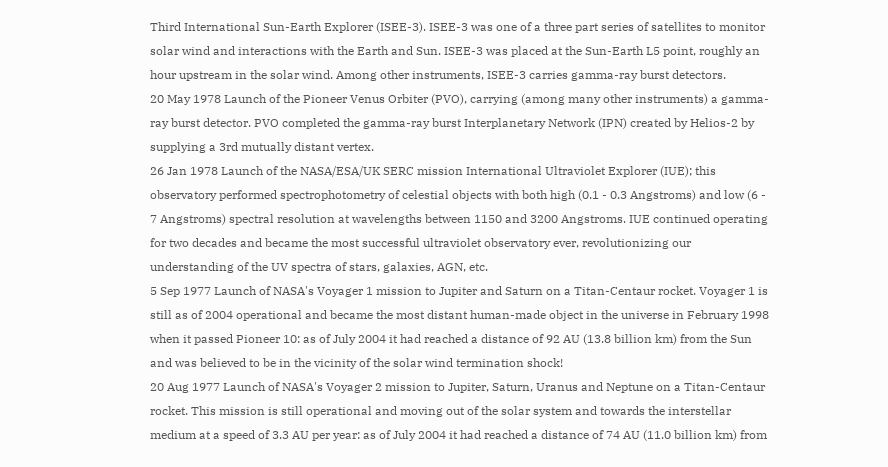Third International Sun-Earth Explorer (ISEE-3). ISEE-3 was one of a three part series of satellites to monitor solar wind and interactions with the Earth and Sun. ISEE-3 was placed at the Sun-Earth L5 point, roughly an hour upstream in the solar wind. Among other instruments, ISEE-3 carries gamma-ray burst detectors.
20 May 1978 Launch of the Pioneer Venus Orbiter (PVO), carrying (among many other instruments) a gamma-ray burst detector. PVO completed the gamma-ray burst Interplanetary Network (IPN) created by Helios-2 by supplying a 3rd mutually distant vertex.
26 Jan 1978 Launch of the NASA/ESA/UK SERC mission International Ultraviolet Explorer (IUE); this observatory performed spectrophotometry of celestial objects with both high (0.1 - 0.3 Angstroms) and low (6 - 7 Angstroms) spectral resolution at wavelengths between 1150 and 3200 Angstroms. IUE continued operating for two decades and became the most successful ultraviolet observatory ever, revolutionizing our understanding of the UV spectra of stars, galaxies, AGN, etc.
5 Sep 1977 Launch of NASA's Voyager 1 mission to Jupiter and Saturn on a Titan-Centaur rocket. Voyager 1 is still as of 2004 operational and became the most distant human-made object in the universe in February 1998 when it passed Pioneer 10: as of July 2004 it had reached a distance of 92 AU (13.8 billion km) from the Sun and was believed to be in the vicinity of the solar wind termination shock!
20 Aug 1977 Launch of NASA's Voyager 2 mission to Jupiter, Saturn, Uranus and Neptune on a Titan-Centaur rocket. This mission is still operational and moving out of the solar system and towards the interstellar medium at a speed of 3.3 AU per year: as of July 2004 it had reached a distance of 74 AU (11.0 billion km) from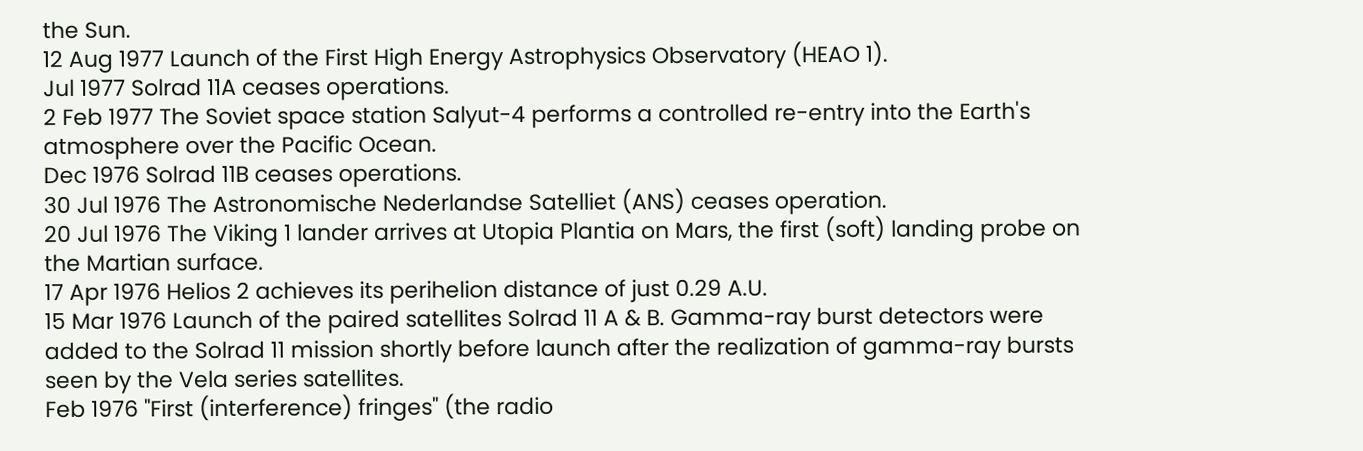the Sun.
12 Aug 1977 Launch of the First High Energy Astrophysics Observatory (HEAO 1).
Jul 1977 Solrad 11A ceases operations.
2 Feb 1977 The Soviet space station Salyut-4 performs a controlled re-entry into the Earth's atmosphere over the Pacific Ocean.
Dec 1976 Solrad 11B ceases operations.
30 Jul 1976 The Astronomische Nederlandse Satelliet (ANS) ceases operation.
20 Jul 1976 The Viking 1 lander arrives at Utopia Plantia on Mars, the first (soft) landing probe on the Martian surface.
17 Apr 1976 Helios 2 achieves its perihelion distance of just 0.29 A.U.
15 Mar 1976 Launch of the paired satellites Solrad 11 A & B. Gamma-ray burst detectors were added to the Solrad 11 mission shortly before launch after the realization of gamma-ray bursts seen by the Vela series satellites.
Feb 1976 "First (interference) fringes" (the radio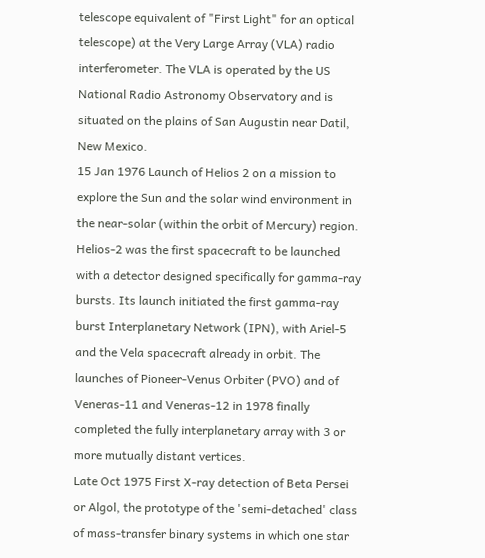telescope equivalent of "First Light" for an optical telescope) at the Very Large Array (VLA) radio interferometer. The VLA is operated by the US National Radio Astronomy Observatory and is situated on the plains of San Augustin near Datil, New Mexico.
15 Jan 1976 Launch of Helios 2 on a mission to explore the Sun and the solar wind environment in the near-solar (within the orbit of Mercury) region. Helios-2 was the first spacecraft to be launched with a detector designed specifically for gamma-ray bursts. Its launch initiated the first gamma-ray burst Interplanetary Network (IPN), with Ariel-5 and the Vela spacecraft already in orbit. The launches of Pioneer-Venus Orbiter (PVO) and of Veneras-11 and Veneras-12 in 1978 finally completed the fully interplanetary array with 3 or more mutually distant vertices.
Late Oct 1975 First X-ray detection of Beta Persei or Algol, the prototype of the 'semi-detached' class of mass-transfer binary systems in which one star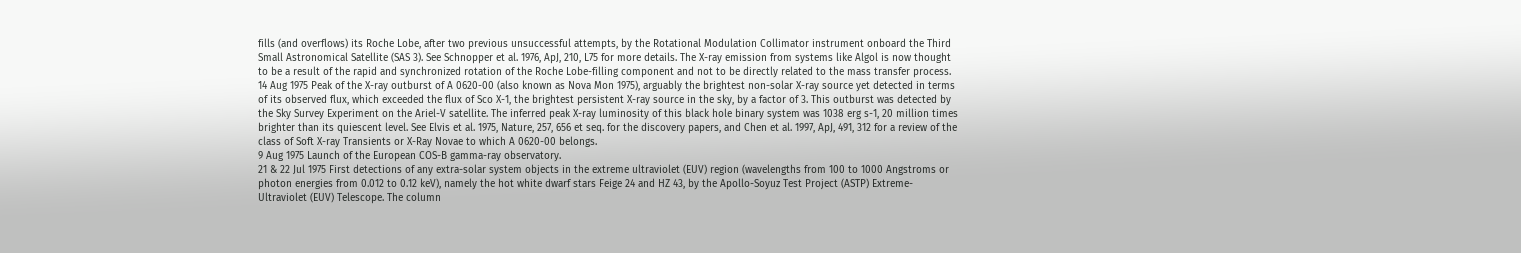fills (and overflows) its Roche Lobe, after two previous unsuccessful attempts, by the Rotational Modulation Collimator instrument onboard the Third Small Astronomical Satellite (SAS 3). See Schnopper et al. 1976, ApJ, 210, L75 for more details. The X-ray emission from systems like Algol is now thought to be a result of the rapid and synchronized rotation of the Roche Lobe-filling component and not to be directly related to the mass transfer process.
14 Aug 1975 Peak of the X-ray outburst of A 0620-00 (also known as Nova Mon 1975), arguably the brightest non-solar X-ray source yet detected in terms of its observed flux, which exceeded the flux of Sco X-1, the brightest persistent X-ray source in the sky, by a factor of 3. This outburst was detected by the Sky Survey Experiment on the Ariel-V satellite. The inferred peak X-ray luminosity of this black hole binary system was 1038 erg s-1, 20 million times brighter than its quiescent level. See Elvis et al. 1975, Nature, 257, 656 et seq. for the discovery papers, and Chen et al. 1997, ApJ, 491, 312 for a review of the class of Soft X-ray Transients or X-Ray Novae to which A 0620-00 belongs.
9 Aug 1975 Launch of the European COS-B gamma-ray observatory.
21 & 22 Jul 1975 First detections of any extra-solar system objects in the extreme ultraviolet (EUV) region (wavelengths from 100 to 1000 Angstroms or photon energies from 0.012 to 0.12 keV), namely the hot white dwarf stars Feige 24 and HZ 43, by the Apollo-Soyuz Test Project (ASTP) Extreme-Ultraviolet (EUV) Telescope. The column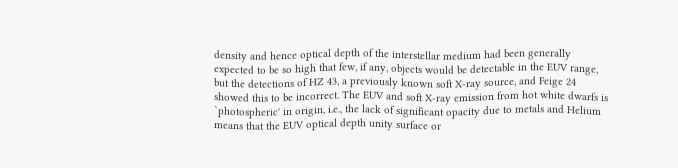density and hence optical depth of the interstellar medium had been generally expected to be so high that few, if any, objects would be detectable in the EUV range, but the detections of HZ 43, a previously known soft X-ray source, and Feige 24 showed this to be incorrect. The EUV and soft X-ray emission from hot white dwarfs is `photospheric' in origin, i.e., the lack of significant opacity due to metals and Helium means that the EUV optical depth unity surface or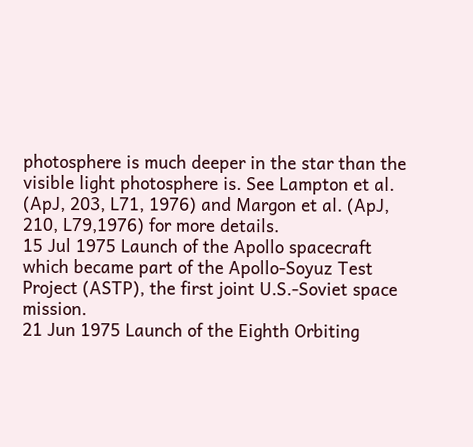photosphere is much deeper in the star than the visible light photosphere is. See Lampton et al. (ApJ, 203, L71, 1976) and Margon et al. (ApJ, 210, L79,1976) for more details.
15 Jul 1975 Launch of the Apollo spacecraft which became part of the Apollo-Soyuz Test Project (ASTP), the first joint U.S.-Soviet space mission.
21 Jun 1975 Launch of the Eighth Orbiting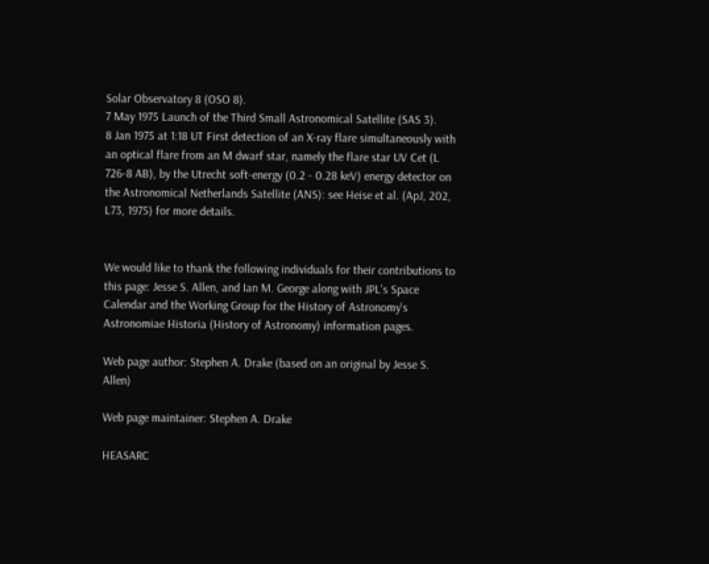Solar Observatory 8 (OSO 8).
7 May 1975 Launch of the Third Small Astronomical Satellite (SAS 3).
8 Jan 1975 at 1:18 UT First detection of an X-ray flare simultaneously with an optical flare from an M dwarf star, namely the flare star UV Cet (L 726-8 AB), by the Utrecht soft-energy (0.2 - 0.28 keV) energy detector on the Astronomical Netherlands Satellite (ANS): see Heise et al. (ApJ, 202, L73, 1975) for more details.


We would like to thank the following individuals for their contributions to this page: Jesse S. Allen, and Ian M. George along with JPL's Space Calendar and the Working Group for the History of Astronomy's Astronomiae Historia (History of Astronomy) information pages.

Web page author: Stephen A. Drake (based on an original by Jesse S. Allen)

Web page maintainer: Stephen A. Drake

HEASARC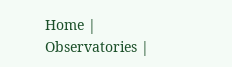Home | Observatories |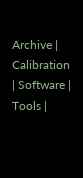Archive | Calibration | Software | Tools |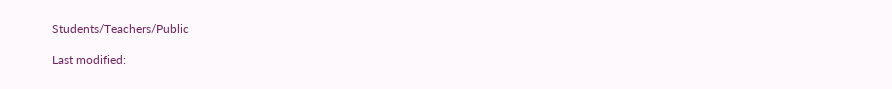Students/Teachers/Public

Last modified: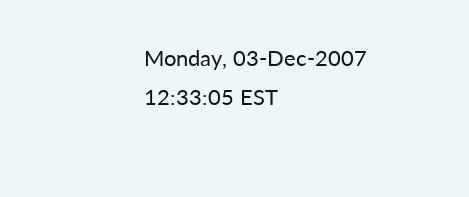Monday, 03-Dec-2007 12:33:05 EST